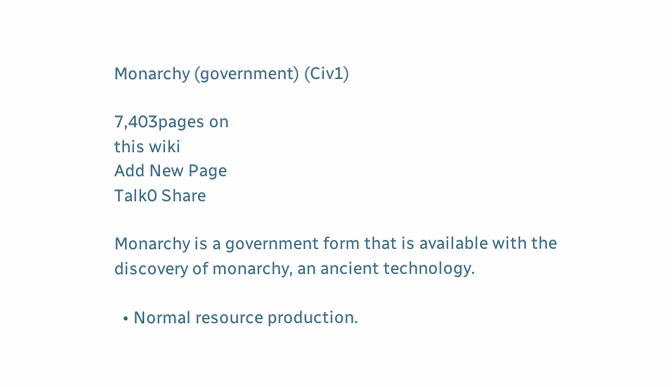Monarchy (government) (Civ1)

7,403pages on
this wiki
Add New Page
Talk0 Share

Monarchy is a government form that is available with the discovery of monarchy, an ancient technology.

  • Normal resource production.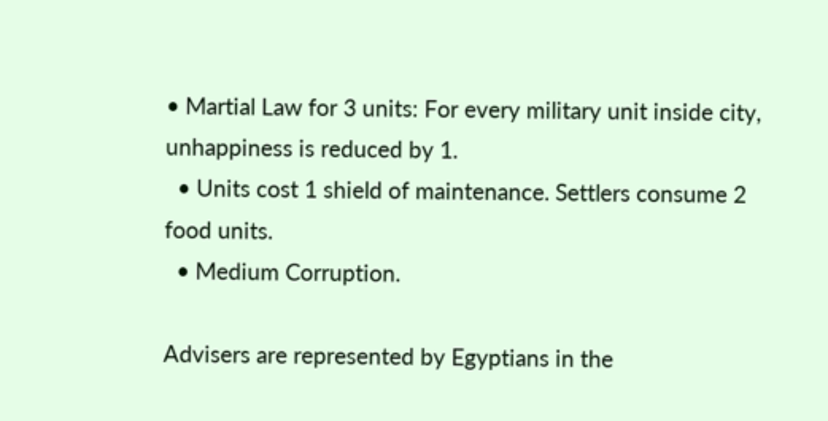• Martial Law for 3 units: For every military unit inside city, unhappiness is reduced by 1.
  • Units cost 1 shield of maintenance. Settlers consume 2 food units.
  • Medium Corruption.

Advisers are represented by Egyptians in the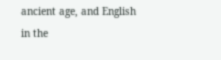ancient age, and English in the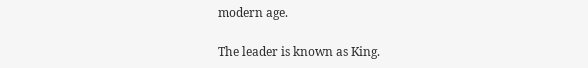modern age.

The leader is known as King.